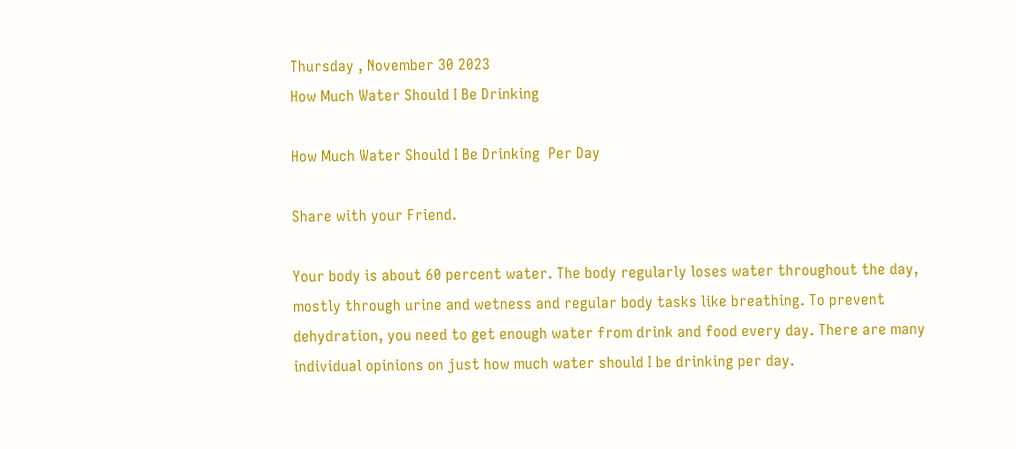Thursday , November 30 2023
How Much Water Should I Be Drinking

How Much Water Should I Be Drinking  Per Day

Share with your Friend.

Your body is about 60 percent water. The body regularly loses water throughout the day, mostly through urine and wetness and regular body tasks like breathing. To prevent dehydration, you need to get enough water from drink and food every day. There are many individual opinions on just how much water should I be drinking per day.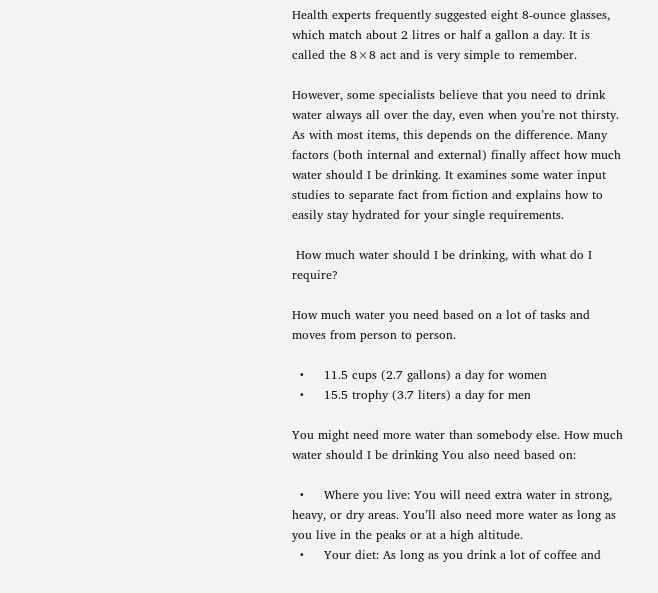Health experts frequently suggested eight 8-ounce glasses, which match about 2 litres or half a gallon a day. It is called the 8×8 act and is very simple to remember.

However, some specialists believe that you need to drink water always all over the day, even when you’re not thirsty. As with most items, this depends on the difference. Many factors (both internal and external) finally affect how much water should I be drinking. It examines some water input studies to separate fact from fiction and explains how to easily stay hydrated for your single requirements.

 How much water should I be drinking, with what do I require?

How much water you need based on a lot of tasks and moves from person to person.

  •     11.5 cups (2.7 gallons) a day for women
  •     15.5 trophy (3.7 liters) a day for men

You might need more water than somebody else. How much water should I be drinking You also need based on:

  •     Where you live: You will need extra water in strong, heavy, or dry areas. You’ll also need more water as long as you live in the peaks or at a high altitude.
  •     Your diet: As long as you drink a lot of coffee and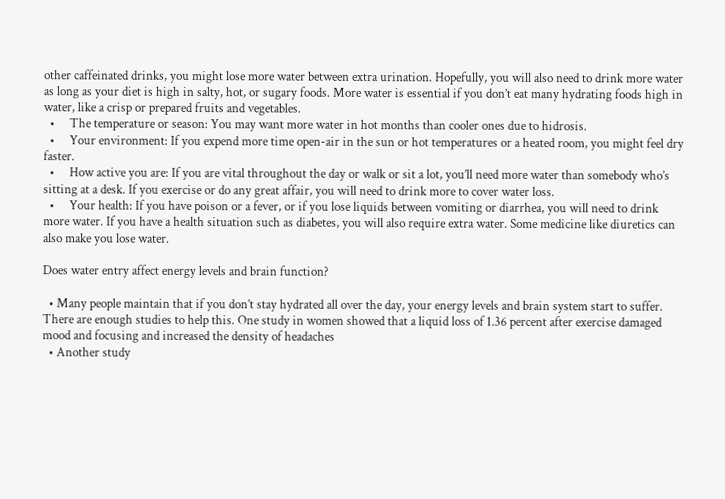other caffeinated drinks, you might lose more water between extra urination. Hopefully, you will also need to drink more water as long as your diet is high in salty, hot, or sugary foods. More water is essential if you don’t eat many hydrating foods high in water, like a crisp or prepared fruits and vegetables.
  •     The temperature or season: You may want more water in hot months than cooler ones due to hidrosis.
  •     Your environment: If you expend more time open-air in the sun or hot temperatures or a heated room, you might feel dry faster.
  •     How active you are: If you are vital throughout the day or walk or sit a lot, you’ll need more water than somebody who’s sitting at a desk. If you exercise or do any great affair, you will need to drink more to cover water loss.
  •     Your health: If you have poison or a fever, or if you lose liquids between vomiting or diarrhea, you will need to drink more water. If you have a health situation such as diabetes, you will also require extra water. Some medicine like diuretics can also make you lose water.

Does water entry affect energy levels and brain function?

  • Many people maintain that if you don’t stay hydrated all over the day, your energy levels and brain system start to suffer. There are enough studies to help this. One study in women showed that a liquid loss of 1.36 percent after exercise damaged mood and focusing and increased the density of headaches
  • Another study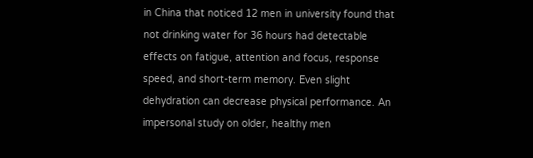in China that noticed 12 men in university found that not drinking water for 36 hours had detectable effects on fatigue, attention and focus, response speed, and short-term memory. Even slight dehydration can decrease physical performance. An impersonal study on older, healthy men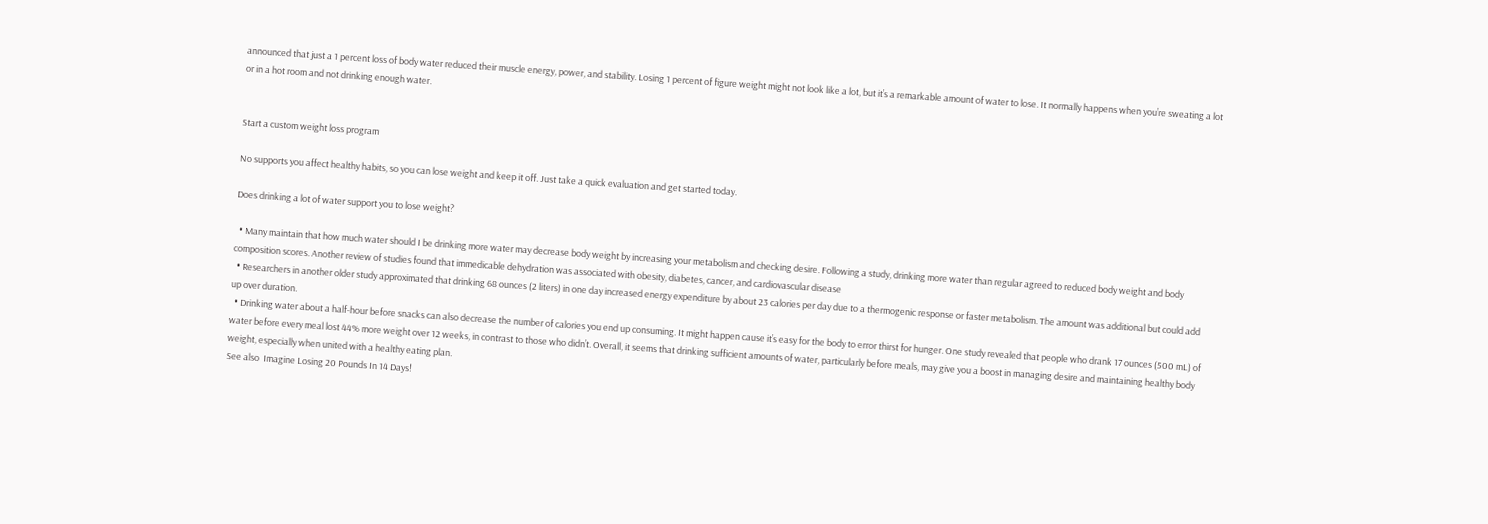announced that just a 1 percent loss of body water reduced their muscle energy, power, and stability. Losing 1 percent of figure weight might not look like a lot, but it’s a remarkable amount of water to lose. It normally happens when you’re sweating a lot or in a hot room and not drinking enough water.


Start a custom weight loss program

No supports you affect healthy habits, so you can lose weight and keep it off. Just take a quick evaluation and get started today.

Does drinking a lot of water support you to lose weight?

  • Many maintain that how much water should I be drinking more water may decrease body weight by increasing your metabolism and checking desire. Following a study, drinking more water than regular agreed to reduced body weight and body composition scores. Another review of studies found that immedicable dehydration was associated with obesity, diabetes, cancer, and cardiovascular disease
  • Researchers in another older study approximated that drinking 68 ounces (2 liters) in one day increased energy expenditure by about 23 calories per day due to a thermogenic response or faster metabolism. The amount was additional but could add up over duration.
  • Drinking water about a half-hour before snacks can also decrease the number of calories you end up consuming. It might happen cause it’s easy for the body to error thirst for hunger. One study revealed that people who drank 17 ounces (500 mL) of water before every meal lost 44% more weight over 12 weeks, in contrast to those who didn’t. Overall, it seems that drinking sufficient amounts of water, particularly before meals, may give you a boost in managing desire and maintaining healthy body weight, especially when united with a healthy eating plan.
See also  Imagine Losing 20 Pounds In 14 Days!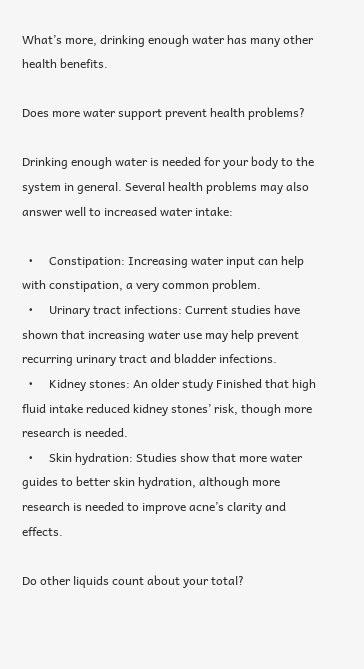What’s more, drinking enough water has many other health benefits.

Does more water support prevent health problems?

Drinking enough water is needed for your body to the system in general. Several health problems may also answer well to increased water intake:

  •     Constipation: Increasing water input can help with constipation, a very common problem.
  •     Urinary tract infections: Current studies have shown that increasing water use may help prevent recurring urinary tract and bladder infections.
  •     Kidney stones: An older study Finished that high fluid intake reduced kidney stones’ risk, though more research is needed.
  •     Skin hydration: Studies show that more water guides to better skin hydration, although more research is needed to improve acne’s clarity and effects.

Do other liquids count about your total?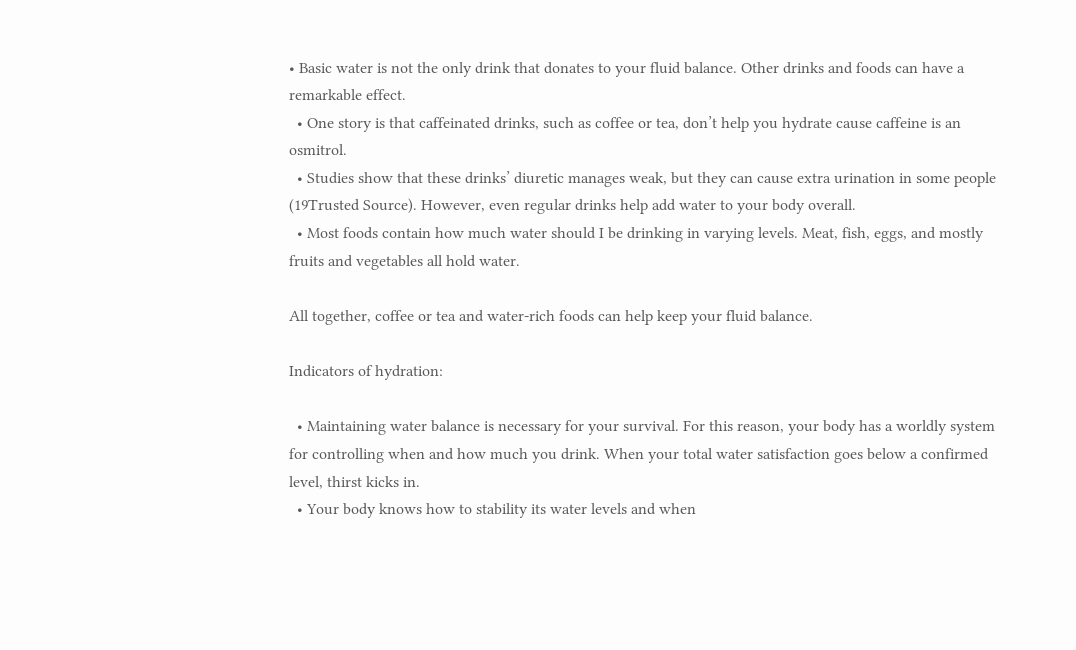• Basic water is not the only drink that donates to your fluid balance. Other drinks and foods can have a remarkable effect.
  • One story is that caffeinated drinks, such as coffee or tea, don’t help you hydrate cause caffeine is an osmitrol.
  • Studies show that these drinks’ diuretic manages weak, but they can cause extra urination in some people (19Trusted Source). However, even regular drinks help add water to your body overall.
  • Most foods contain how much water should I be drinking in varying levels. Meat, fish, eggs, and mostly fruits and vegetables all hold water.

All together, coffee or tea and water-rich foods can help keep your fluid balance.

Indicators of hydration:

  • Maintaining water balance is necessary for your survival. For this reason, your body has a worldly system for controlling when and how much you drink. When your total water satisfaction goes below a confirmed level, thirst kicks in.
  • Your body knows how to stability its water levels and when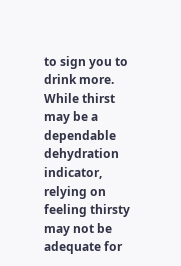to sign you to drink more. While thirst may be a dependable dehydration indicator, relying on feeling thirsty may not be adequate for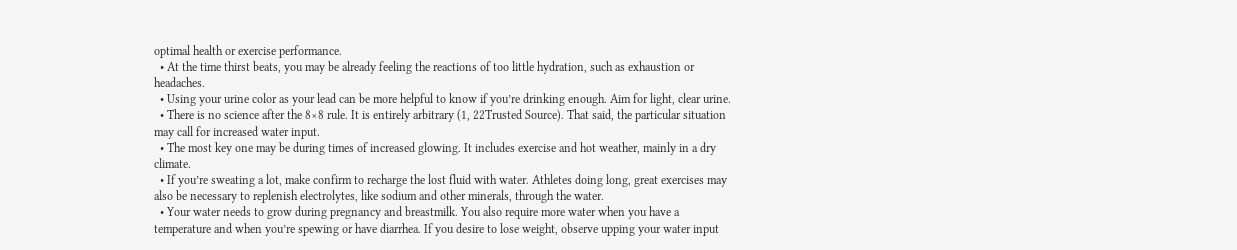optimal health or exercise performance.
  • At the time thirst beats, you may be already feeling the reactions of too little hydration, such as exhaustion or headaches.
  • Using your urine color as your lead can be more helpful to know if you’re drinking enough. Aim for light, clear urine.
  • There is no science after the 8×8 rule. It is entirely arbitrary (1, 22Trusted Source). That said, the particular situation may call for increased water input.
  • The most key one may be during times of increased glowing. It includes exercise and hot weather, mainly in a dry climate.
  • If you’re sweating a lot, make confirm to recharge the lost fluid with water. Athletes doing long, great exercises may also be necessary to replenish electrolytes, like sodium and other minerals, through the water.
  • Your water needs to grow during pregnancy and breastmilk. You also require more water when you have a temperature and when you’re spewing or have diarrhea. If you desire to lose weight, observe upping your water input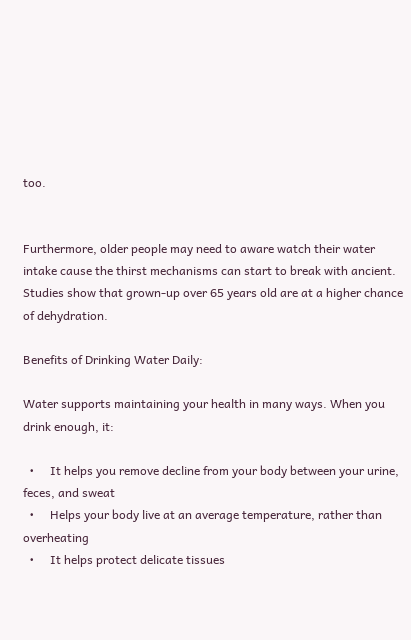too.


Furthermore, older people may need to aware watch their water intake cause the thirst mechanisms can start to break with ancient. Studies show that grown-up over 65 years old are at a higher chance of dehydration.

Benefits of Drinking Water Daily:

Water supports maintaining your health in many ways. When you drink enough, it:

  •     It helps you remove decline from your body between your urine, feces, and sweat
  •     Helps your body live at an average temperature, rather than overheating
  •     It helps protect delicate tissues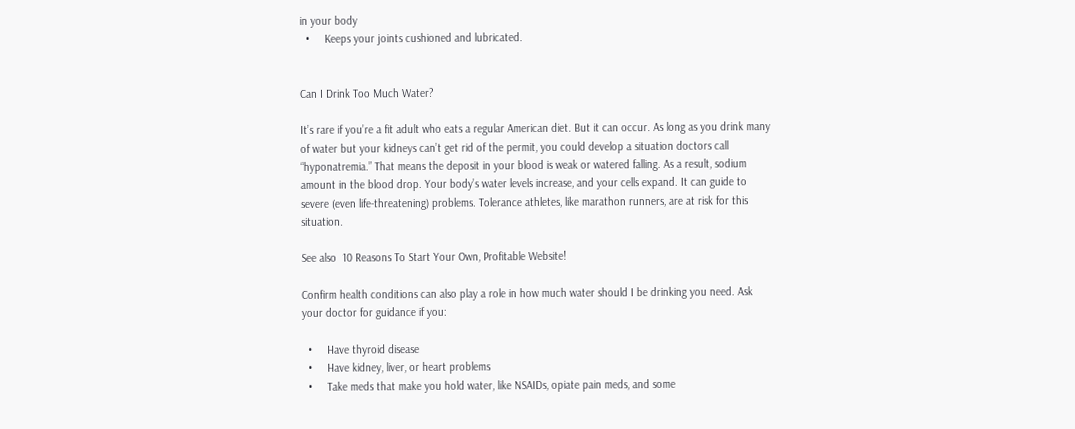in your body
  •     Keeps your joints cushioned and lubricated.


Can I Drink Too Much Water?

It’s rare if you’re a fit adult who eats a regular American diet. But it can occur. As long as you drink many of water but your kidneys can’t get rid of the permit, you could develop a situation doctors call “hyponatremia.” That means the deposit in your blood is weak or watered falling. As a result, sodium amount in the blood drop. Your body’s water levels increase, and your cells expand. It can guide to severe (even life-threatening) problems. Tolerance athletes, like marathon runners, are at risk for this situation.

See also  10 Reasons To Start Your Own, Profitable Website!

Confirm health conditions can also play a role in how much water should I be drinking you need. Ask your doctor for guidance if you:

  •     Have thyroid disease
  •     Have kidney, liver, or heart problems
  •     Take meds that make you hold water, like NSAIDs, opiate pain meds, and some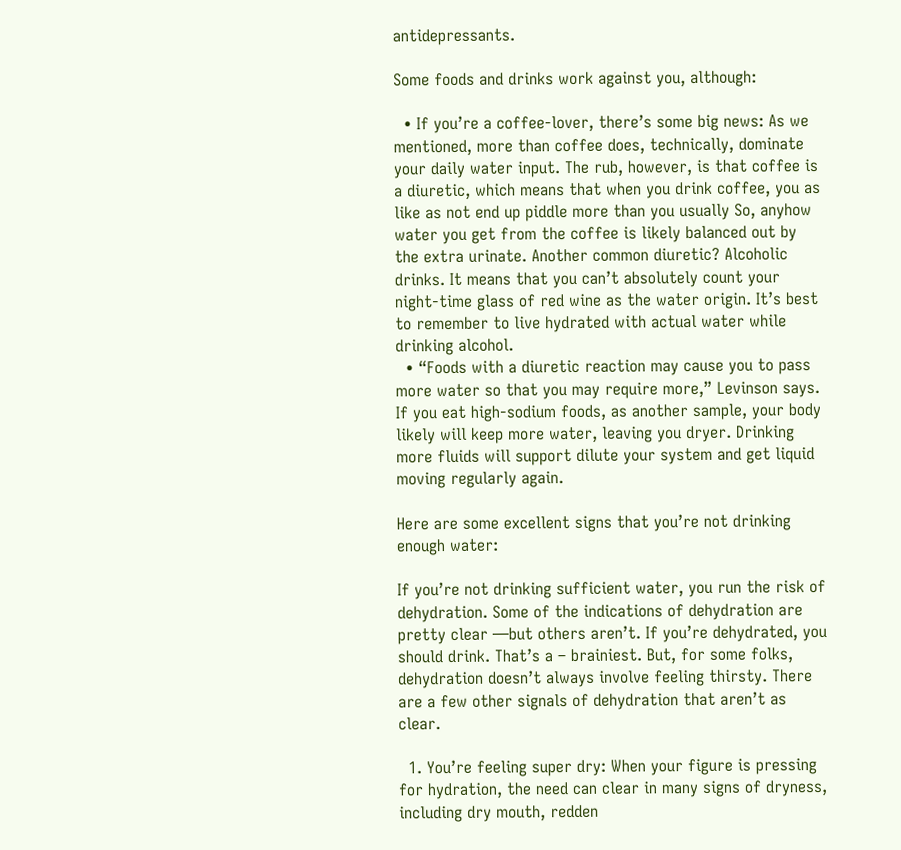antidepressants.

Some foods and drinks work against you, although:

  • If you’re a coffee-lover, there’s some big news: As we mentioned, more than coffee does, technically, dominate your daily water input. The rub, however, is that coffee is a diuretic, which means that when you drink coffee, you as like as not end up piddle more than you usually So, anyhow water you get from the coffee is likely balanced out by the extra urinate. Another common diuretic? Alcoholic drinks. It means that you can’t absolutely count your night-time glass of red wine as the water origin. It’s best to remember to live hydrated with actual water while drinking alcohol.
  • “Foods with a diuretic reaction may cause you to pass more water so that you may require more,” Levinson says. If you eat high-sodium foods, as another sample, your body likely will keep more water, leaving you dryer. Drinking more fluids will support dilute your system and get liquid moving regularly again.

Here are some excellent signs that you’re not drinking enough water:

If you’re not drinking sufficient water, you run the risk of dehydration. Some of the indications of dehydration are pretty clear —but others aren’t. If you’re dehydrated, you should drink. That’s a – brainiest. But, for some folks, dehydration doesn’t always involve feeling thirsty. There are a few other signals of dehydration that aren’t as clear.

  1. You’re feeling super dry: When your figure is pressing for hydration, the need can clear in many signs of dryness, including dry mouth, redden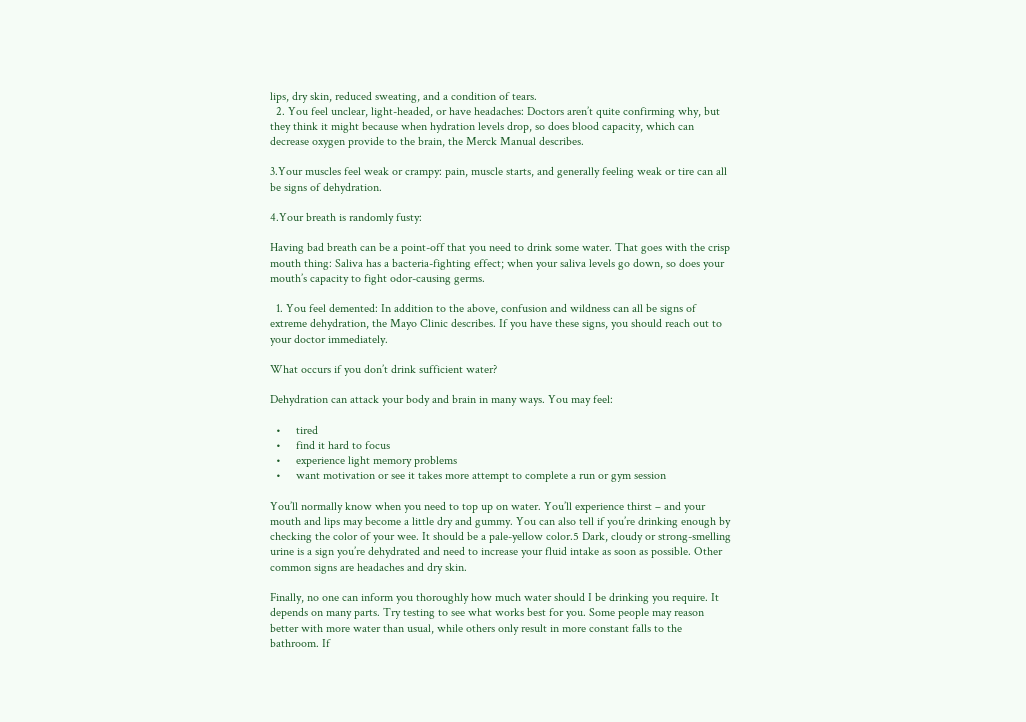lips, dry skin, reduced sweating, and a condition of tears.
  2. You feel unclear, light-headed, or have headaches: Doctors aren’t quite confirming why, but they think it might because when hydration levels drop, so does blood capacity, which can decrease oxygen provide to the brain, the Merck Manual describes.

3.Your muscles feel weak or crampy: pain, muscle starts, and generally feeling weak or tire can all be signs of dehydration.

4.Your breath is randomly fusty:

Having bad breath can be a point-off that you need to drink some water. That goes with the crisp mouth thing: Saliva has a bacteria-fighting effect; when your saliva levels go down, so does your mouth’s capacity to fight odor-causing germs.

  1. You feel demented: In addition to the above, confusion and wildness can all be signs of extreme dehydration, the Mayo Clinic describes. If you have these signs, you should reach out to your doctor immediately.

What occurs if you don’t drink sufficient water?

Dehydration can attack your body and brain in many ways. You may feel:

  •     tired
  •     find it hard to focus
  •     experience light memory problems
  •     want motivation or see it takes more attempt to complete a run or gym session

You’ll normally know when you need to top up on water. You’ll experience thirst – and your mouth and lips may become a little dry and gummy. You can also tell if you’re drinking enough by checking the color of your wee. It should be a pale-yellow color.5 Dark, cloudy or strong-smelling urine is a sign you’re dehydrated and need to increase your fluid intake as soon as possible. Other common signs are headaches and dry skin.

Finally, no one can inform you thoroughly how much water should I be drinking you require. It depends on many parts. Try testing to see what works best for you. Some people may reason better with more water than usual, while others only result in more constant falls to the bathroom. If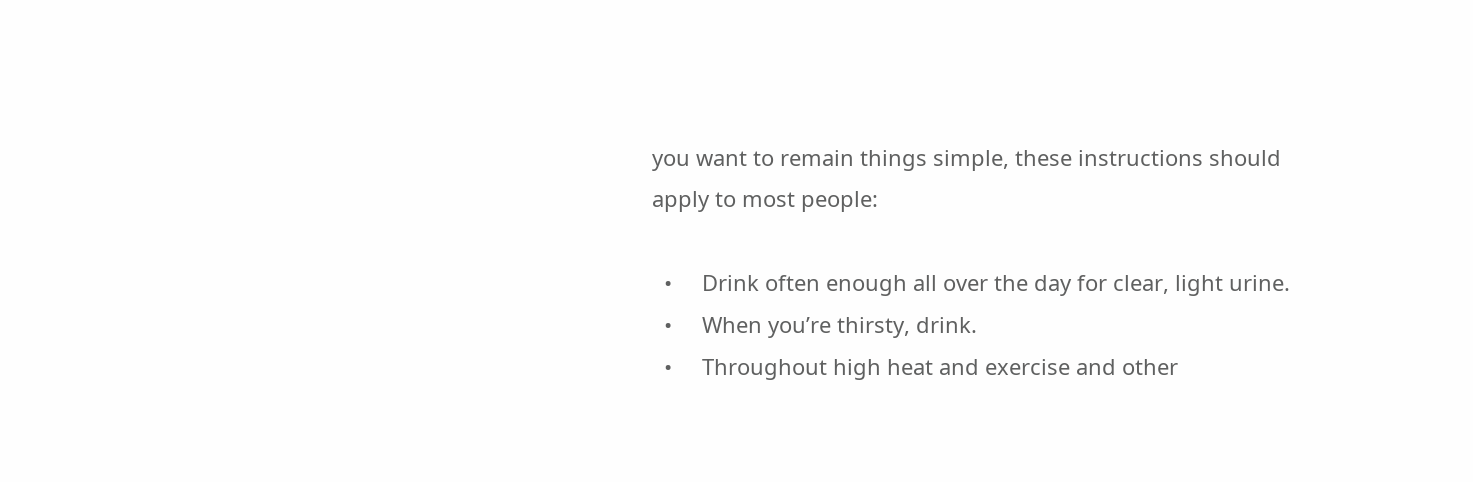you want to remain things simple, these instructions should apply to most people:

  •     Drink often enough all over the day for clear, light urine.
  •     When you’re thirsty, drink.
  •     Throughout high heat and exercise and other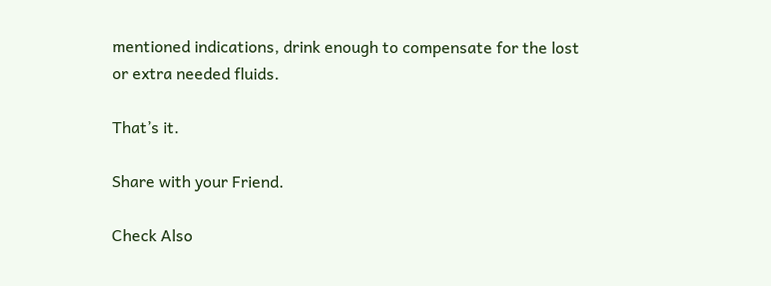mentioned indications, drink enough to compensate for the lost or extra needed fluids.

That’s it.

Share with your Friend.

Check Also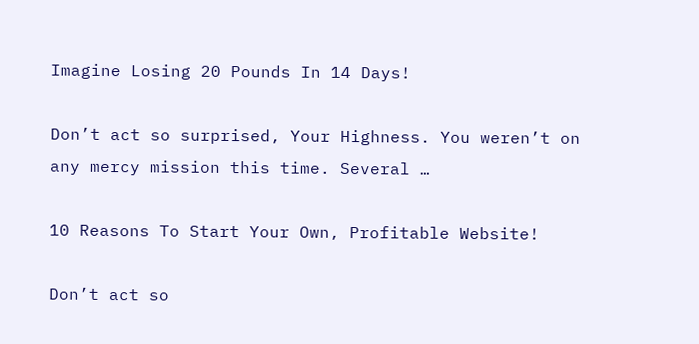Imagine Losing 20 Pounds In 14 Days!

Don’t act so surprised, Your Highness. You weren’t on any mercy mission this time. Several …

10 Reasons To Start Your Own, Profitable Website!

Don’t act so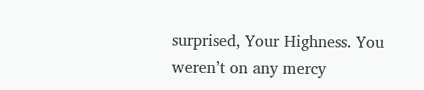surprised, Your Highness. You weren’t on any mercy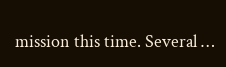mission this time. Several …